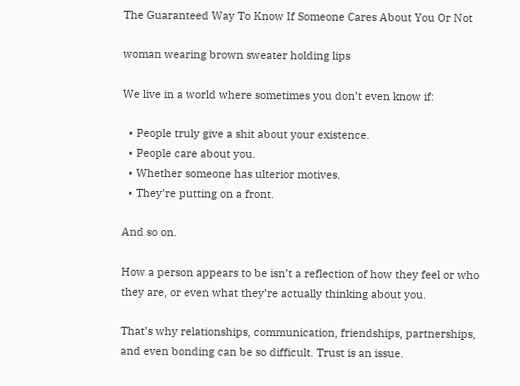The Guaranteed Way To Know If Someone Cares About You Or Not

woman wearing brown sweater holding lips

We live in a world where sometimes you don’t even know if:

  • People truly give a shit about your existence.
  • People care about you.
  • Whether someone has ulterior motives.
  • They’re putting on a front.

And so on.

How a person appears to be isn’t a reflection of how they feel or who they are, or even what they’re actually thinking about you.

That’s why relationships, communication, friendships, partnerships, and even bonding can be so difficult. Trust is an issue.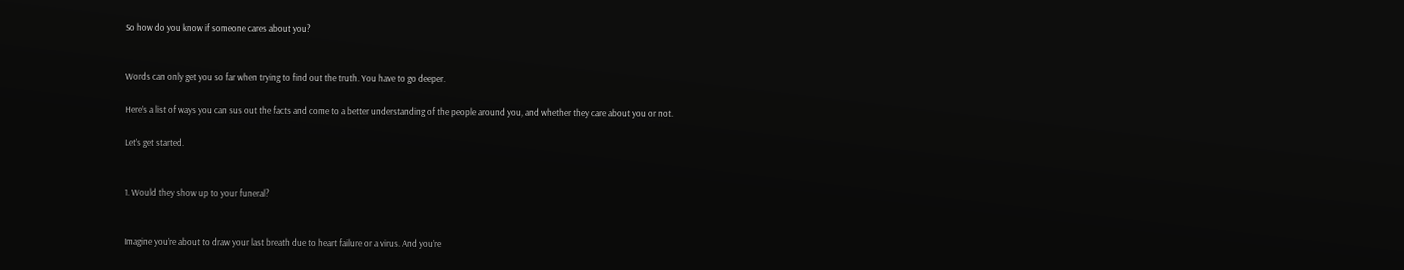So how do you know if someone cares about you?


Words can only get you so far when trying to find out the truth. You have to go deeper.

Here’s a list of ways you can sus out the facts and come to a better understanding of the people around you, and whether they care about you or not.

Let’s get started.


1. Would they show up to your funeral?


Imagine you’re about to draw your last breath due to heart failure or a virus. And you’re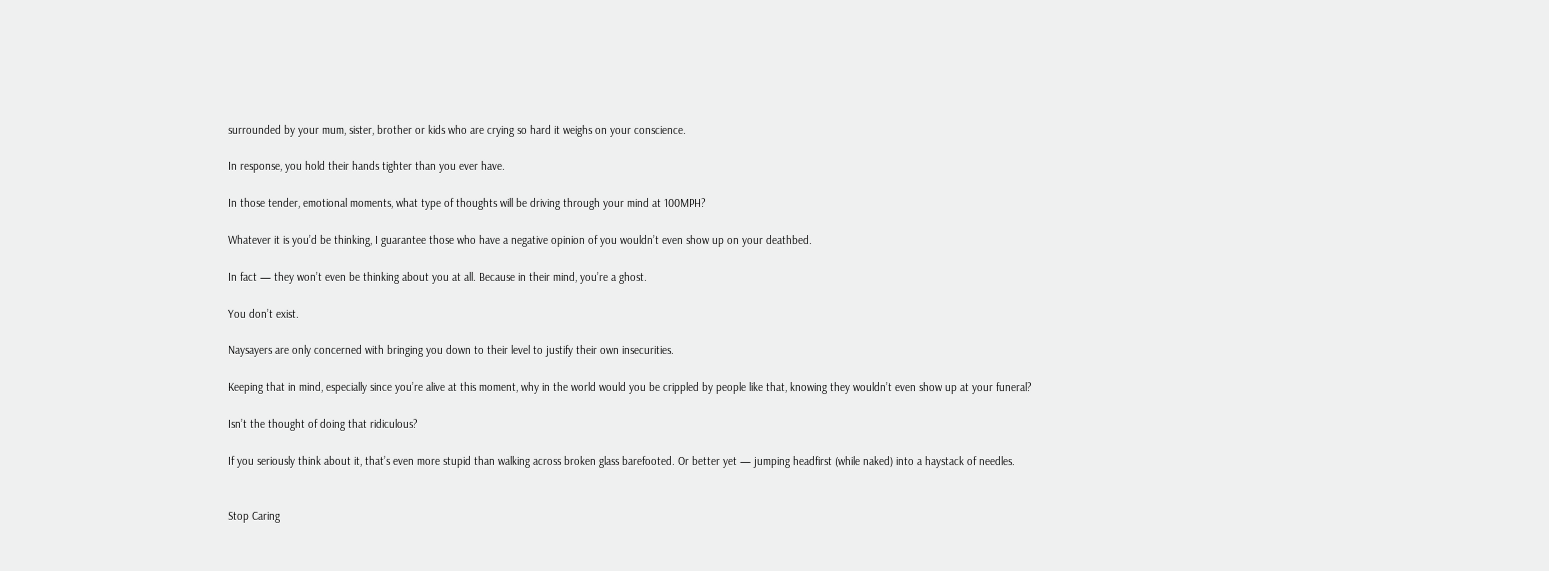surrounded by your mum, sister, brother or kids who are crying so hard it weighs on your conscience.

In response, you hold their hands tighter than you ever have.

In those tender, emotional moments, what type of thoughts will be driving through your mind at 100MPH?

Whatever it is you’d be thinking, I guarantee those who have a negative opinion of you wouldn’t even show up on your deathbed.

In fact — they won’t even be thinking about you at all. Because in their mind, you’re a ghost.

You don’t exist.

Naysayers are only concerned with bringing you down to their level to justify their own insecurities.

Keeping that in mind, especially since you’re alive at this moment, why in the world would you be crippled by people like that, knowing they wouldn’t even show up at your funeral?

Isn’t the thought of doing that ridiculous?

If you seriously think about it, that’s even more stupid than walking across broken glass barefooted. Or better yet — jumping headfirst (while naked) into a haystack of needles.


Stop Caring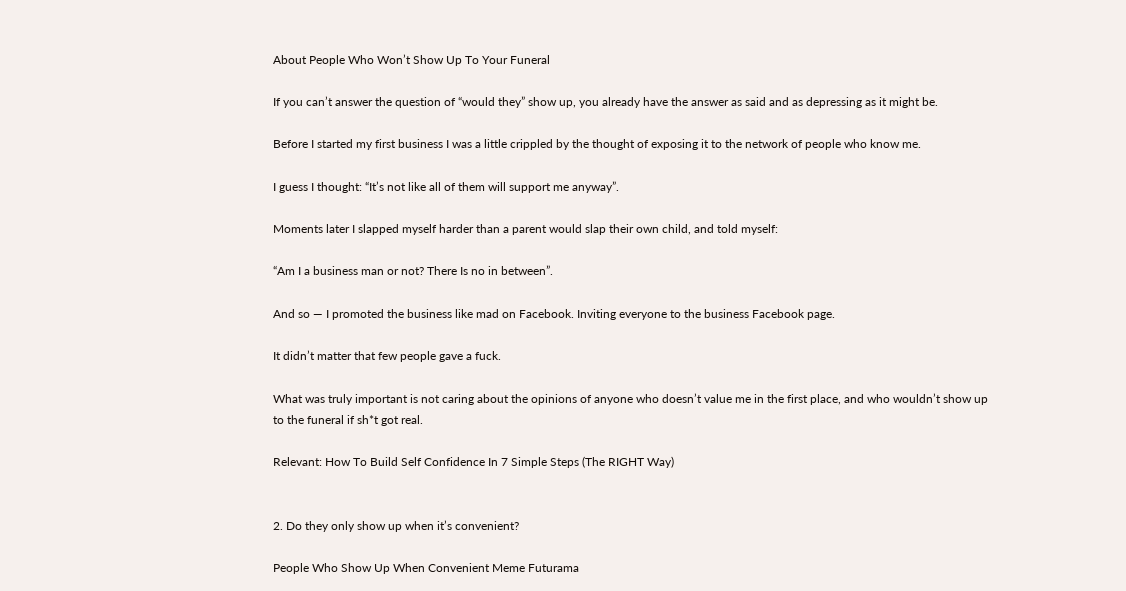About People Who Won’t Show Up To Your Funeral

If you can’t answer the question of “would they” show up, you already have the answer as said and as depressing as it might be.

Before I started my first business I was a little crippled by the thought of exposing it to the network of people who know me.

I guess I thought: “It’s not like all of them will support me anyway”.

Moments later I slapped myself harder than a parent would slap their own child, and told myself:

“Am I a business man or not? There Is no in between”.

And so — I promoted the business like mad on Facebook. Inviting everyone to the business Facebook page.

It didn’t matter that few people gave a fuck.

What was truly important is not caring about the opinions of anyone who doesn’t value me in the first place, and who wouldn’t show up to the funeral if sh*t got real.

Relevant: How To Build Self Confidence In 7 Simple Steps (The RIGHT Way)


2. Do they only show up when it’s convenient?

People Who Show Up When Convenient Meme Futurama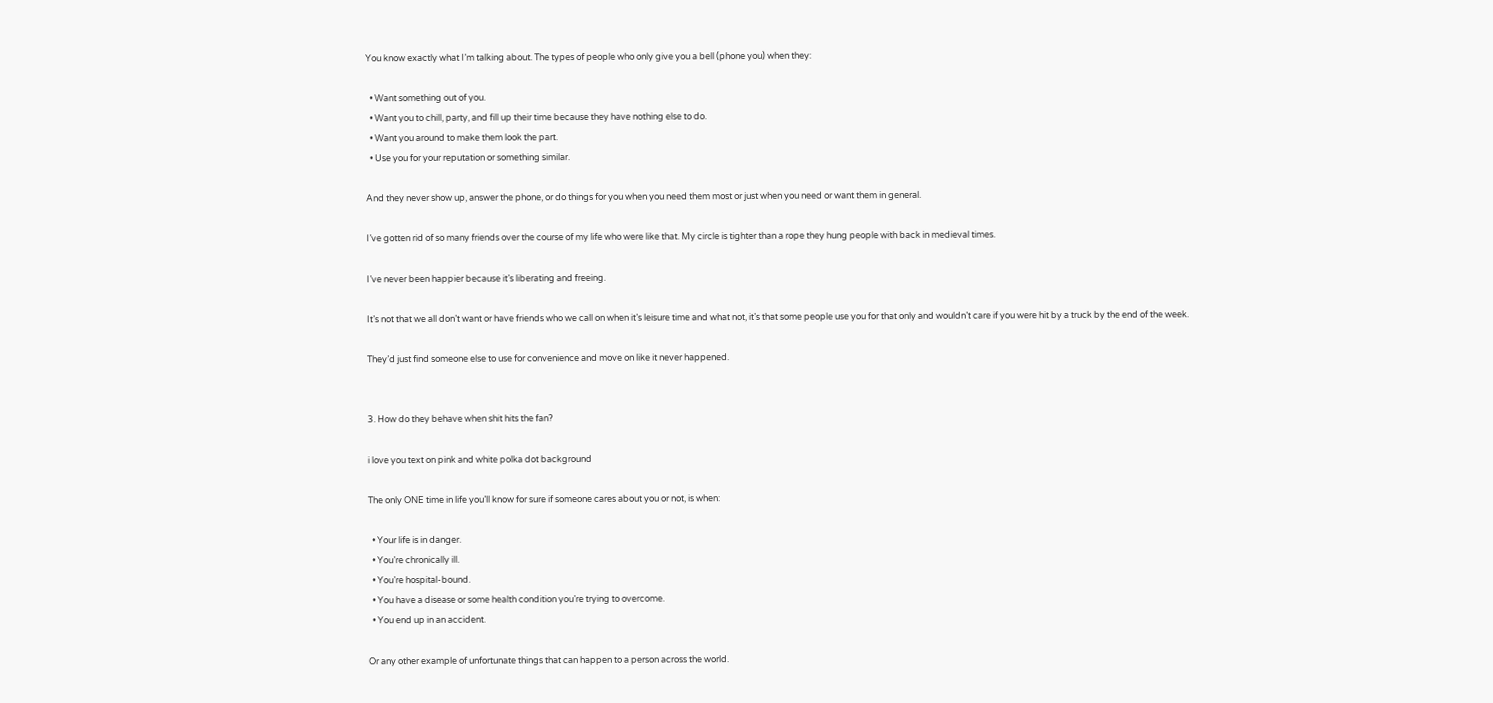You know exactly what I’m talking about. The types of people who only give you a bell (phone you) when they:

  • Want something out of you.
  • Want you to chill, party, and fill up their time because they have nothing else to do.
  • Want you around to make them look the part.
  • Use you for your reputation or something similar.

And they never show up, answer the phone, or do things for you when you need them most or just when you need or want them in general.

I’ve gotten rid of so many friends over the course of my life who were like that. My circle is tighter than a rope they hung people with back in medieval times.

I’ve never been happier because it’s liberating and freeing.

It’s not that we all don’t want or have friends who we call on when it’s leisure time and what not, it’s that some people use you for that only and wouldn’t care if you were hit by a truck by the end of the week.

They’d just find someone else to use for convenience and move on like it never happened.


3. How do they behave when shit hits the fan?

i love you text on pink and white polka dot background

The only ONE time in life you’ll know for sure if someone cares about you or not, is when:

  • Your life is in danger.
  • You’re chronically ill.
  • You’re hospital-bound.
  • You have a disease or some health condition you’re trying to overcome.
  • You end up in an accident.

Or any other example of unfortunate things that can happen to a person across the world.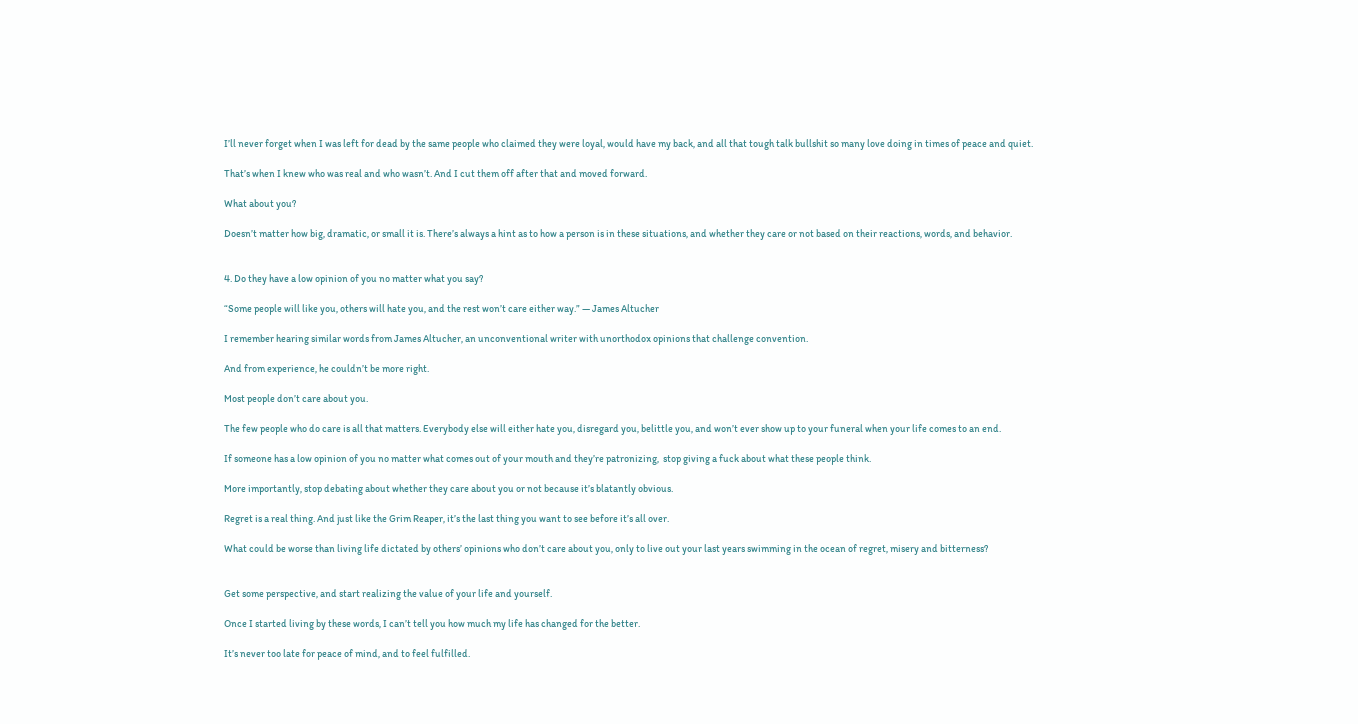I’ll never forget when I was left for dead by the same people who claimed they were loyal, would have my back, and all that tough talk bullshit so many love doing in times of peace and quiet.

That’s when I knew who was real and who wasn’t. And I cut them off after that and moved forward.

What about you?

Doesn’t matter how big, dramatic, or small it is. There’s always a hint as to how a person is in these situations, and whether they care or not based on their reactions, words, and behavior.


4. Do they have a low opinion of you no matter what you say?

“Some people will like you, others will hate you, and the rest won’t care either way.” — James Altucher

I remember hearing similar words from James Altucher, an unconventional writer with unorthodox opinions that challenge convention.

And from experience, he couldn’t be more right.

Most people don’t care about you.

The few people who do care is all that matters. Everybody else will either hate you, disregard you, belittle you, and won’t ever show up to your funeral when your life comes to an end.

If someone has a low opinion of you no matter what comes out of your mouth and they’re patronizing,  stop giving a fuck about what these people think.

More importantly, stop debating about whether they care about you or not because it’s blatantly obvious.

Regret is a real thing. And just like the Grim Reaper, it’s the last thing you want to see before it’s all over.

What could be worse than living life dictated by others’ opinions who don’t care about you, only to live out your last years swimming in the ocean of regret, misery and bitterness?


Get some perspective, and start realizing the value of your life and yourself.

Once I started living by these words, I can’t tell you how much my life has changed for the better.

It’s never too late for peace of mind, and to feel fulfilled.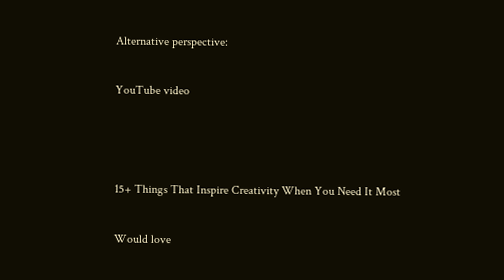Alternative perspective:

YouTube video



15+ Things That Inspire Creativity When You Need It Most

Would love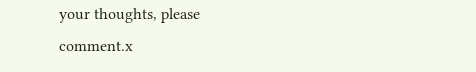your thoughts, please comment.x